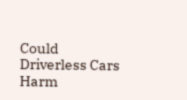Could Driverless Cars Harm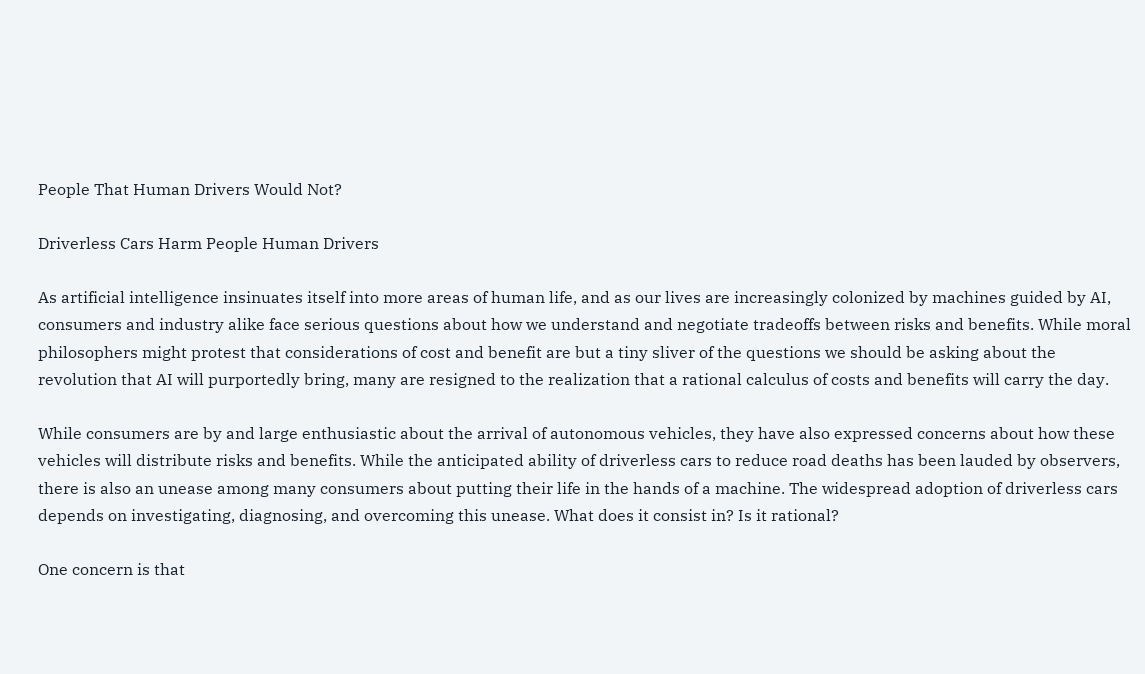People That Human Drivers Would Not?

Driverless Cars Harm People Human Drivers

As artificial intelligence insinuates itself into more areas of human life, and as our lives are increasingly colonized by machines guided by AI, consumers and industry alike face serious questions about how we understand and negotiate tradeoffs between risks and benefits. While moral philosophers might protest that considerations of cost and benefit are but a tiny sliver of the questions we should be asking about the revolution that AI will purportedly bring, many are resigned to the realization that a rational calculus of costs and benefits will carry the day.

While consumers are by and large enthusiastic about the arrival of autonomous vehicles, they have also expressed concerns about how these vehicles will distribute risks and benefits. While the anticipated ability of driverless cars to reduce road deaths has been lauded by observers, there is also an unease among many consumers about putting their life in the hands of a machine. The widespread adoption of driverless cars depends on investigating, diagnosing, and overcoming this unease. What does it consist in? Is it rational?

One concern is that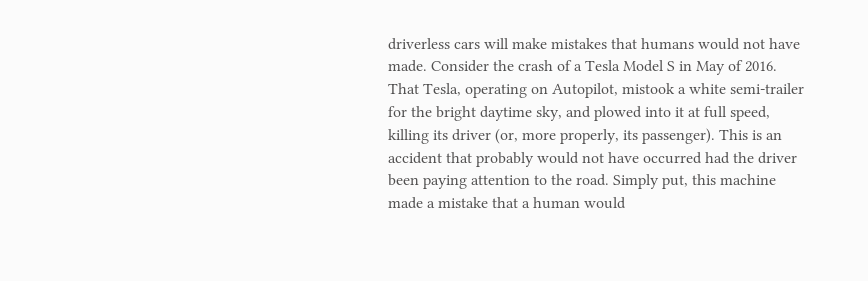driverless cars will make mistakes that humans would not have made. Consider the crash of a Tesla Model S in May of 2016. That Tesla, operating on Autopilot, mistook a white semi-trailer for the bright daytime sky, and plowed into it at full speed, killing its driver (or, more properly, its passenger). This is an accident that probably would not have occurred had the driver been paying attention to the road. Simply put, this machine made a mistake that a human would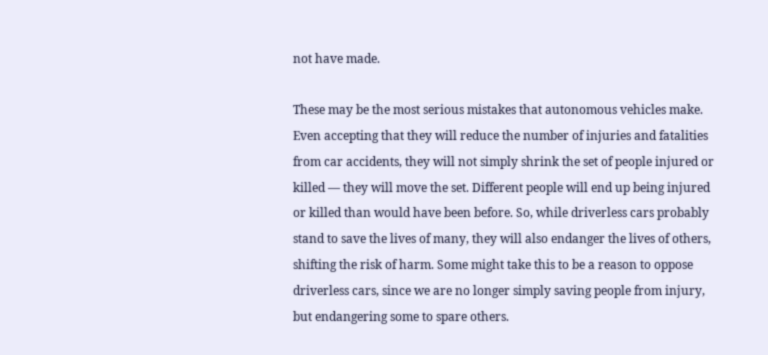not have made.

These may be the most serious mistakes that autonomous vehicles make. Even accepting that they will reduce the number of injuries and fatalities from car accidents, they will not simply shrink the set of people injured or killed — they will move the set. Different people will end up being injured or killed than would have been before. So, while driverless cars probably stand to save the lives of many, they will also endanger the lives of others, shifting the risk of harm. Some might take this to be a reason to oppose driverless cars, since we are no longer simply saving people from injury, but endangering some to spare others.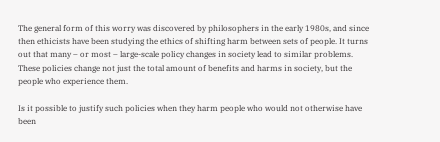The general form of this worry was discovered by philosophers in the early 1980s, and since then ethicists have been studying the ethics of shifting harm between sets of people. It turns out that many – or most – large-scale policy changes in society lead to similar problems. These policies change not just the total amount of benefits and harms in society, but the people who experience them.

Is it possible to justify such policies when they harm people who would not otherwise have been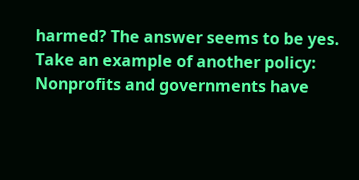harmed? The answer seems to be yes. Take an example of another policy: Nonprofits and governments have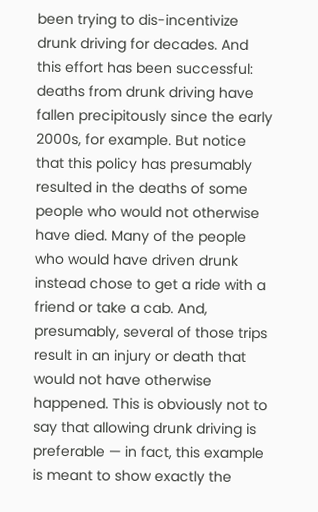been trying to dis-incentivize drunk driving for decades. And this effort has been successful: deaths from drunk driving have fallen precipitously since the early 2000s, for example. But notice that this policy has presumably resulted in the deaths of some people who would not otherwise have died. Many of the people who would have driven drunk instead chose to get a ride with a friend or take a cab. And, presumably, several of those trips result in an injury or death that would not have otherwise happened. This is obviously not to say that allowing drunk driving is preferable — in fact, this example is meant to show exactly the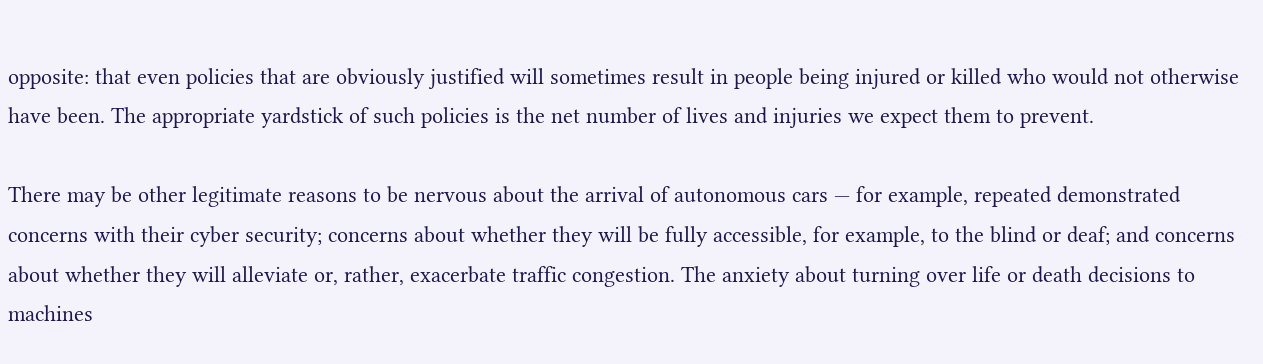opposite: that even policies that are obviously justified will sometimes result in people being injured or killed who would not otherwise have been. The appropriate yardstick of such policies is the net number of lives and injuries we expect them to prevent.

There may be other legitimate reasons to be nervous about the arrival of autonomous cars — for example, repeated demonstrated concerns with their cyber security; concerns about whether they will be fully accessible, for example, to the blind or deaf; and concerns about whether they will alleviate or, rather, exacerbate traffic congestion. The anxiety about turning over life or death decisions to machines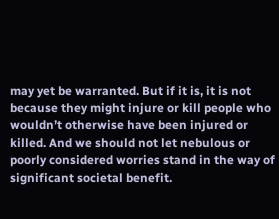may yet be warranted. But if it is, it is not because they might injure or kill people who wouldn’t otherwise have been injured or killed. And we should not let nebulous or poorly considered worries stand in the way of significant societal benefit.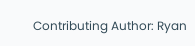Contributing Author: Ryan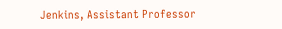Jenkins, Assistant Professor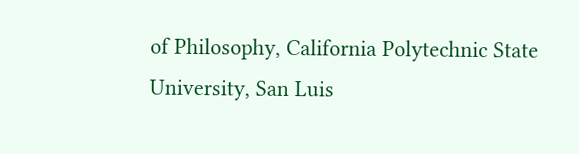of Philosophy, California Polytechnic State University, San Luis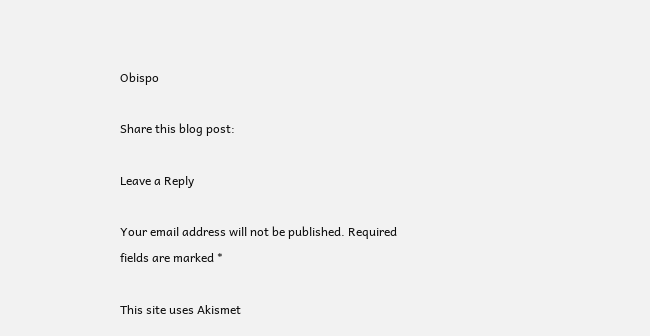Obispo

Share this blog post:

Leave a Reply

Your email address will not be published. Required fields are marked *

This site uses Akismet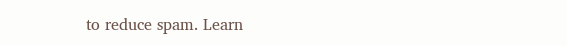to reduce spam. Learn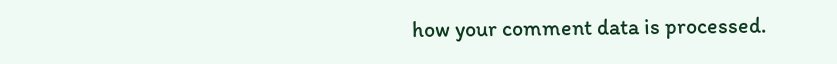how your comment data is processed.